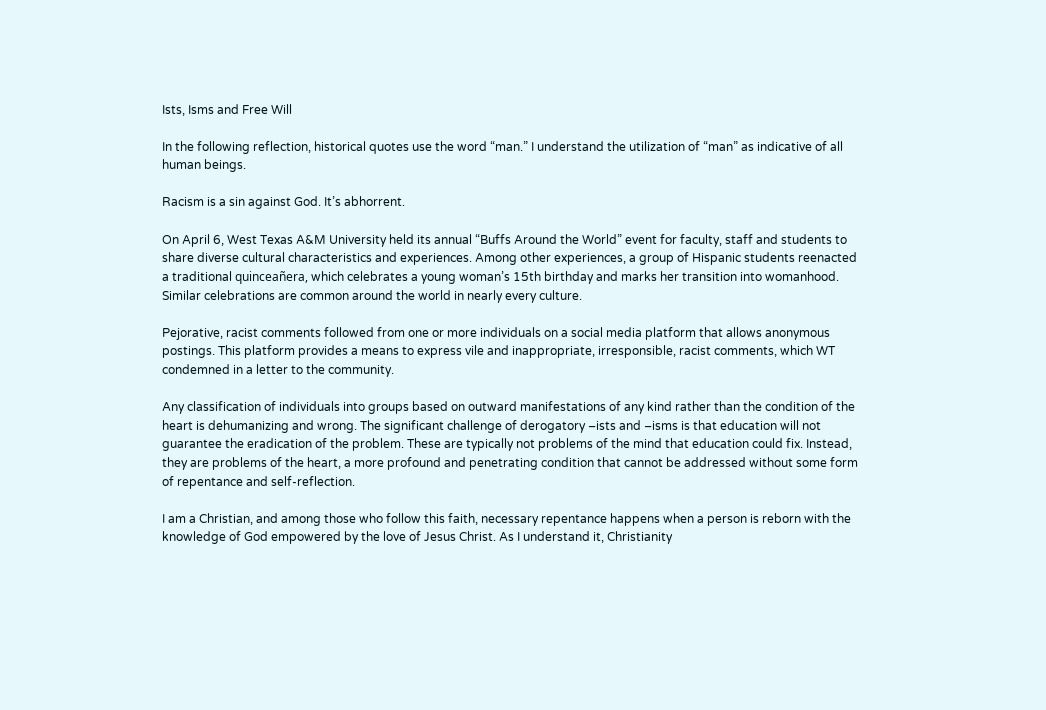Ists, Isms and Free Will

In the following reflection, historical quotes use the word “man.” I understand the utilization of “man” as indicative of all human beings.

Racism is a sin against God. It’s abhorrent.

On April 6, West Texas A&M University held its annual “Buffs Around the World” event for faculty, staff and students to share diverse cultural characteristics and experiences. Among other experiences, a group of Hispanic students reenacted a traditional quinceañera, which celebrates a young woman’s 15th birthday and marks her transition into womanhood. Similar celebrations are common around the world in nearly every culture.

Pejorative, racist comments followed from one or more individuals on a social media platform that allows anonymous postings. This platform provides a means to express vile and inappropriate, irresponsible, racist comments, which WT condemned in a letter to the community.

Any classification of individuals into groups based on outward manifestations of any kind rather than the condition of the heart is dehumanizing and wrong. The significant challenge of derogatory –ists and –isms is that education will not guarantee the eradication of the problem. These are typically not problems of the mind that education could fix. Instead, they are problems of the heart, a more profound and penetrating condition that cannot be addressed without some form of repentance and self-reflection.

I am a Christian, and among those who follow this faith, necessary repentance happens when a person is reborn with the knowledge of God empowered by the love of Jesus Christ. As I understand it, Christianity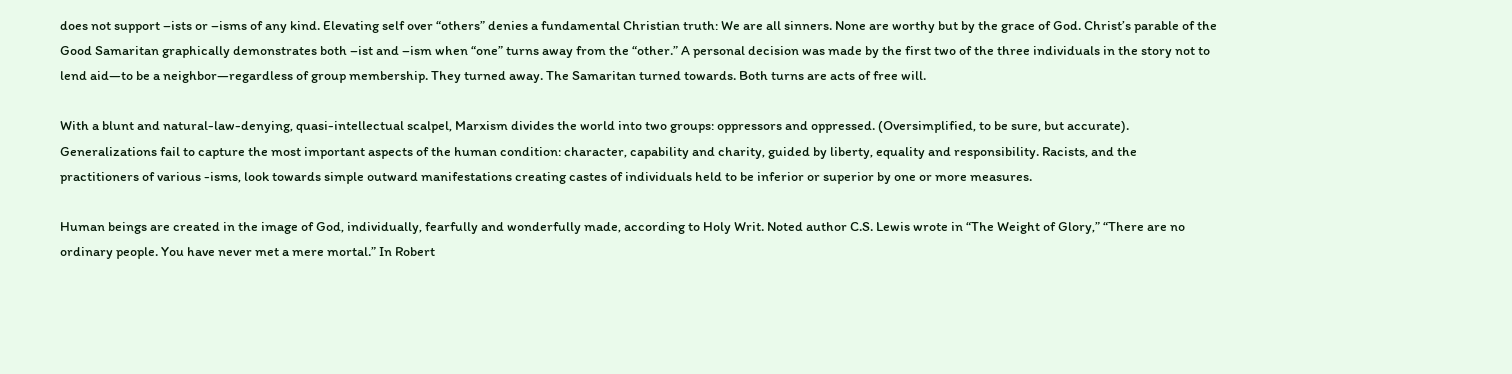does not support –ists or –isms of any kind. Elevating self over “others” denies a fundamental Christian truth: We are all sinners. None are worthy but by the grace of God. Christ’s parable of the Good Samaritan graphically demonstrates both –ist and –ism when “one” turns away from the “other.” A personal decision was made by the first two of the three individuals in the story not to lend aid—to be a neighbor—regardless of group membership. They turned away. The Samaritan turned towards. Both turns are acts of free will.

With a blunt and natural-law-denying, quasi-intellectual scalpel, Marxism divides the world into two groups: oppressors and oppressed. (Oversimplified, to be sure, but accurate). Generalizations fail to capture the most important aspects of the human condition: character, capability and charity, guided by liberty, equality and responsibility. Racists, and the practitioners of various -isms, look towards simple outward manifestations creating castes of individuals held to be inferior or superior by one or more measures.

Human beings are created in the image of God, individually, fearfully and wonderfully made, according to Holy Writ. Noted author C.S. Lewis wrote in “The Weight of Glory,” “There are no ordinary people. You have never met a mere mortal.” In Robert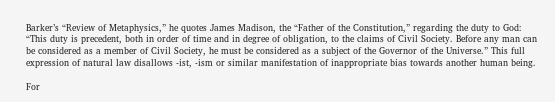Barker’s “Review of Metaphysics,” he quotes James Madison, the “Father of the Constitution,” regarding the duty to God: “This duty is precedent, both in order of time and in degree of obligation, to the claims of Civil Society. Before any man can be considered as a member of Civil Society, he must be considered as a subject of the Governor of the Universe.” This full expression of natural law disallows -ist, -ism or similar manifestation of inappropriate bias towards another human being.

For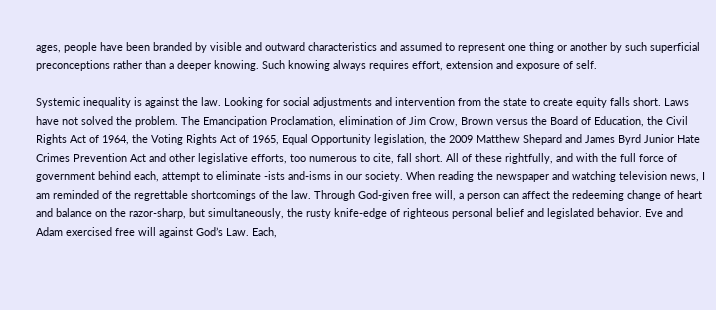ages, people have been branded by visible and outward characteristics and assumed to represent one thing or another by such superficial preconceptions rather than a deeper knowing. Such knowing always requires effort, extension and exposure of self.

Systemic inequality is against the law. Looking for social adjustments and intervention from the state to create equity falls short. Laws have not solved the problem. The Emancipation Proclamation, elimination of Jim Crow, Brown versus the Board of Education, the Civil Rights Act of 1964, the Voting Rights Act of 1965, Equal Opportunity legislation, the 2009 Matthew Shepard and James Byrd Junior Hate Crimes Prevention Act and other legislative efforts, too numerous to cite, fall short. All of these rightfully, and with the full force of government behind each, attempt to eliminate -ists and-isms in our society. When reading the newspaper and watching television news, I am reminded of the regrettable shortcomings of the law. Through God-given free will, a person can affect the redeeming change of heart and balance on the razor-sharp, but simultaneously, the rusty knife-edge of righteous personal belief and legislated behavior. Eve and Adam exercised free will against God’s Law. Each,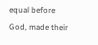equal before God, made their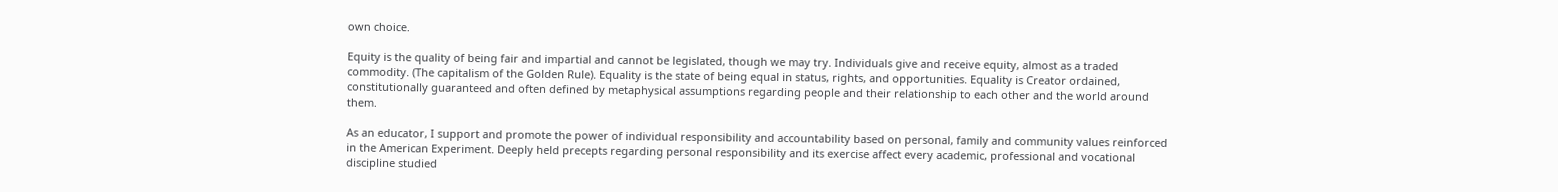own choice.

Equity is the quality of being fair and impartial and cannot be legislated, though we may try. Individuals give and receive equity, almost as a traded commodity. (The capitalism of the Golden Rule). Equality is the state of being equal in status, rights, and opportunities. Equality is Creator ordained, constitutionally guaranteed and often defined by metaphysical assumptions regarding people and their relationship to each other and the world around them.

As an educator, I support and promote the power of individual responsibility and accountability based on personal, family and community values reinforced in the American Experiment. Deeply held precepts regarding personal responsibility and its exercise affect every academic, professional and vocational discipline studied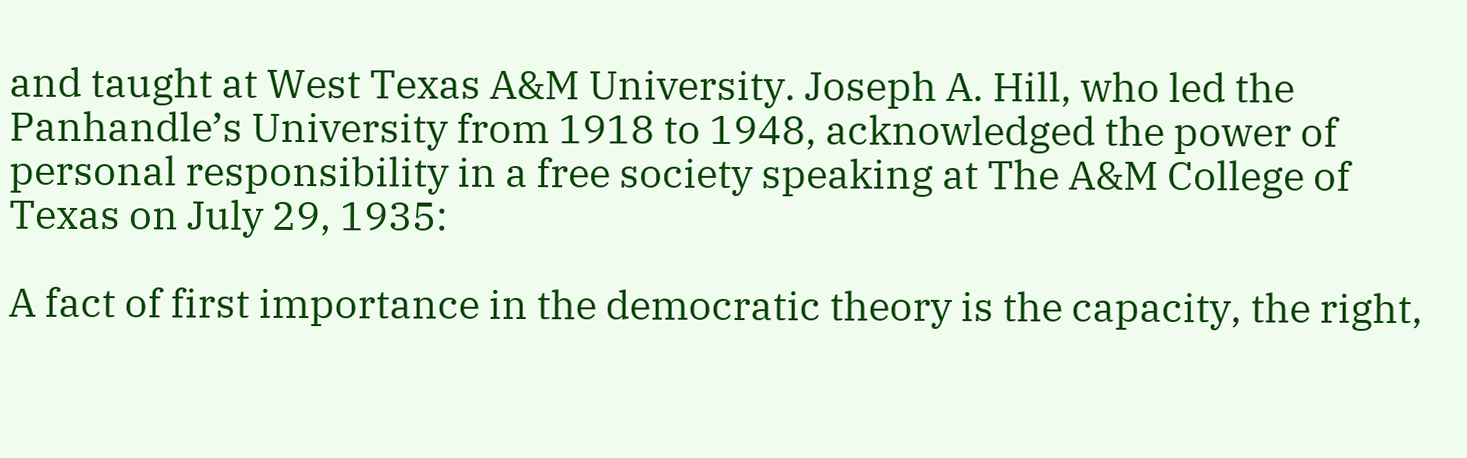and taught at West Texas A&M University. Joseph A. Hill, who led the Panhandle’s University from 1918 to 1948, acknowledged the power of personal responsibility in a free society speaking at The A&M College of Texas on July 29, 1935:

A fact of first importance in the democratic theory is the capacity, the right,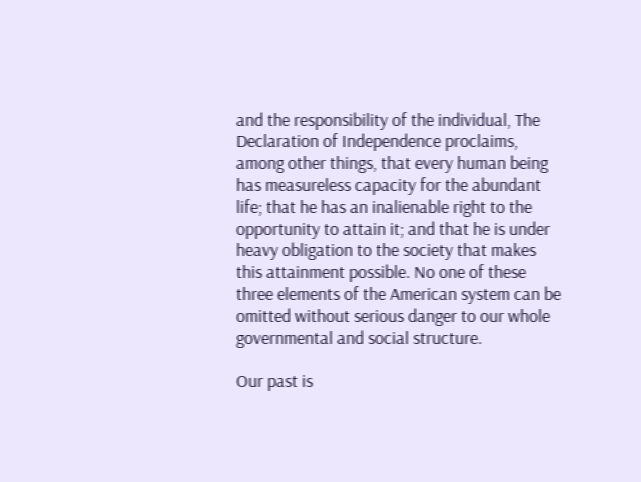and the responsibility of the individual, The Declaration of Independence proclaims, among other things, that every human being has measureless capacity for the abundant life; that he has an inalienable right to the opportunity to attain it; and that he is under heavy obligation to the society that makes this attainment possible. No one of these three elements of the American system can be omitted without serious danger to our whole governmental and social structure.

Our past is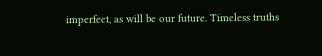imperfect, as will be our future. Timeless truths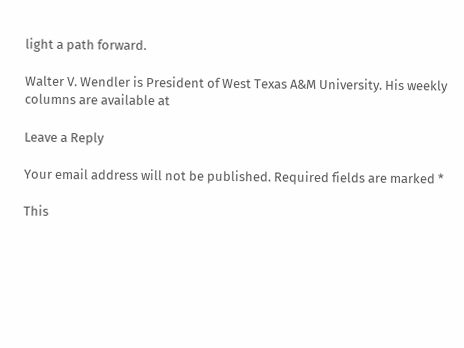light a path forward.

Walter V. Wendler is President of West Texas A&M University. His weekly columns are available at

Leave a Reply

Your email address will not be published. Required fields are marked *

This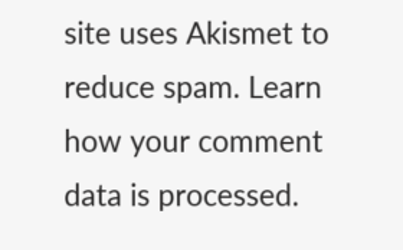site uses Akismet to reduce spam. Learn how your comment data is processed.